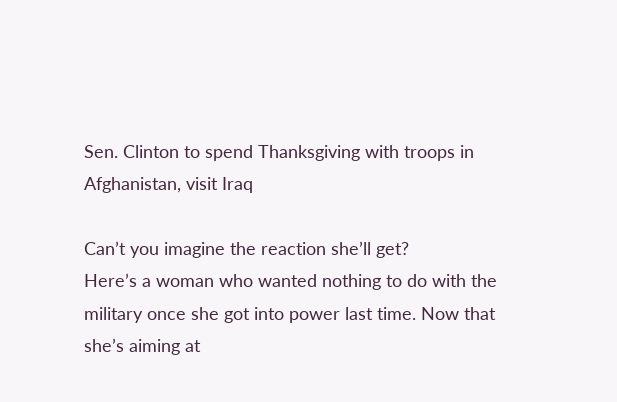Sen. Clinton to spend Thanksgiving with troops in Afghanistan, visit Iraq

Can’t you imagine the reaction she’ll get?
Here’s a woman who wanted nothing to do with the military once she got into power last time. Now that she’s aiming at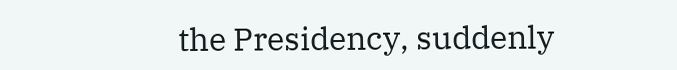the Presidency, suddenly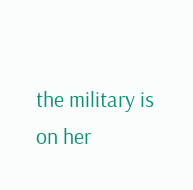the military is on her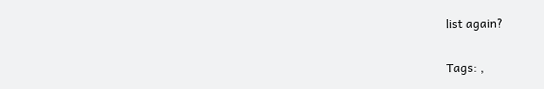list again?

Tags: ,